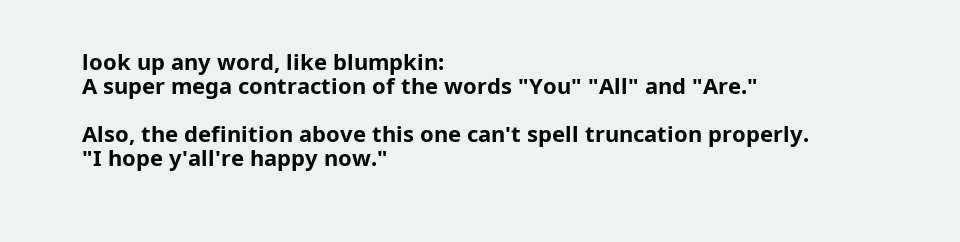look up any word, like blumpkin:
A super mega contraction of the words "You" "All" and "Are."

Also, the definition above this one can't spell truncation properly.
"I hope y'all're happy now."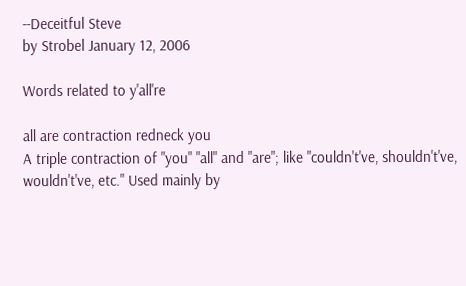--Deceitful Steve
by Strobel January 12, 2006

Words related to y'all're

all are contraction redneck you
A triple contraction of "you" "all" and "are"; like "couldn't've, shouldn't've, wouldn't've, etc." Used mainly by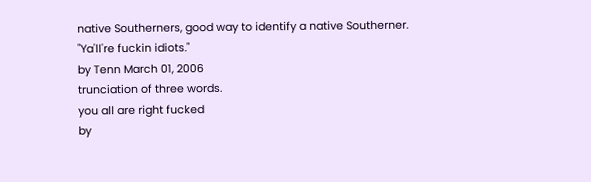native Southerners, good way to identify a native Southerner.
"Ya'll're fuckin idiots."
by Tenn March 01, 2006
trunciation of three words.
you all are right fucked
by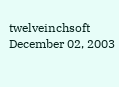twelveinchsoft December 02, 2003